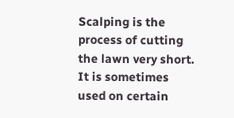Scalping is the process of cutting the lawn very short. It is sometimes used on certain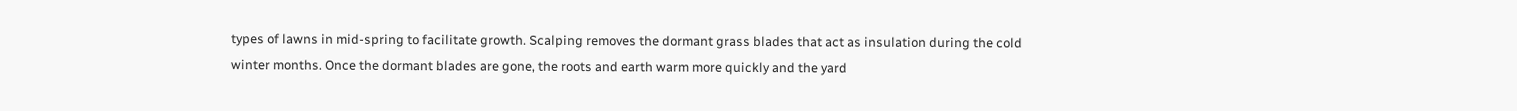types of lawns in mid-spring to facilitate growth. Scalping removes the dormant grass blades that act as insulation during the cold winter months. Once the dormant blades are gone, the roots and earth warm more quickly and the yard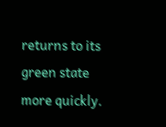returns to its green state more quickly.